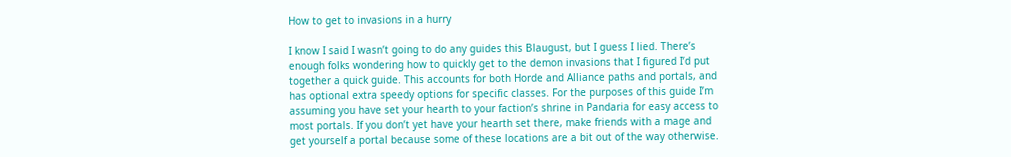How to get to invasions in a hurry

I know I said I wasn’t going to do any guides this Blaugust, but I guess I lied. There’s enough folks wondering how to quickly get to the demon invasions that I figured I’d put together a quick guide. This accounts for both Horde and Alliance paths and portals, and has optional extra speedy options for specific classes. For the purposes of this guide I’m assuming you have set your hearth to your faction’s shrine in Pandaria for easy access to most portals. If you don’t yet have your hearth set there, make friends with a mage and get yourself a portal because some of these locations are a bit out of the way otherwise.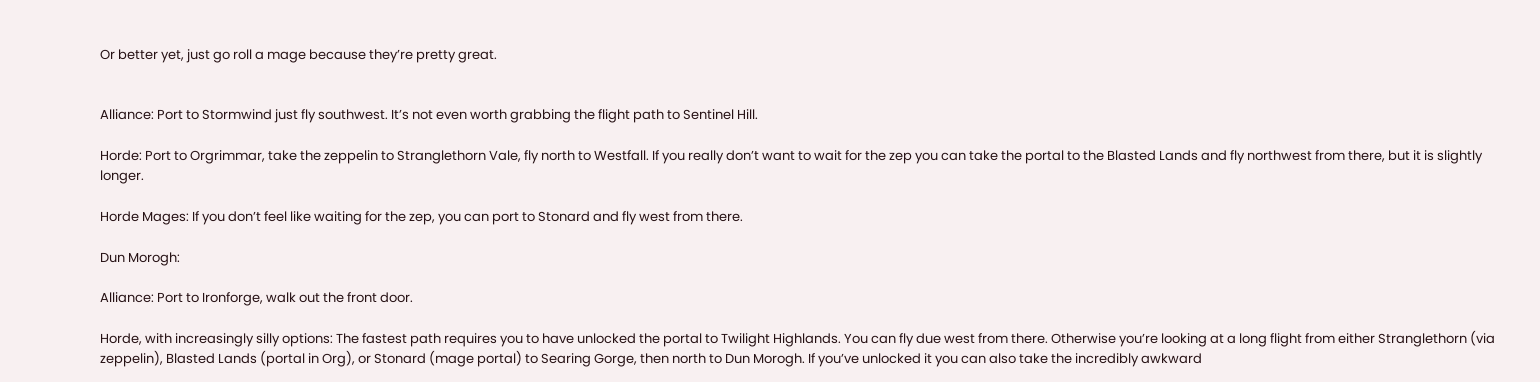Or better yet, just go roll a mage because they’re pretty great.


Alliance: Port to Stormwind just fly southwest. It’s not even worth grabbing the flight path to Sentinel Hill.

Horde: Port to Orgrimmar, take the zeppelin to Stranglethorn Vale, fly north to Westfall. If you really don’t want to wait for the zep you can take the portal to the Blasted Lands and fly northwest from there, but it is slightly longer.

Horde Mages: If you don’t feel like waiting for the zep, you can port to Stonard and fly west from there.

Dun Morogh:

Alliance: Port to Ironforge, walk out the front door.

Horde, with increasingly silly options: The fastest path requires you to have unlocked the portal to Twilight Highlands. You can fly due west from there. Otherwise you’re looking at a long flight from either Stranglethorn (via zeppelin), Blasted Lands (portal in Org), or Stonard (mage portal) to Searing Gorge, then north to Dun Morogh. If you’ve unlocked it you can also take the incredibly awkward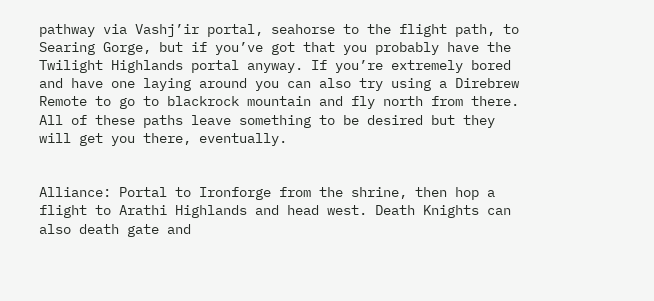pathway via Vashj’ir portal, seahorse to the flight path, to Searing Gorge, but if you’ve got that you probably have the Twilight Highlands portal anyway. If you’re extremely bored and have one laying around you can also try using a Direbrew Remote to go to blackrock mountain and fly north from there. All of these paths leave something to be desired but they will get you there, eventually.


Alliance: Portal to Ironforge from the shrine, then hop a flight to Arathi Highlands and head west. Death Knights can also death gate and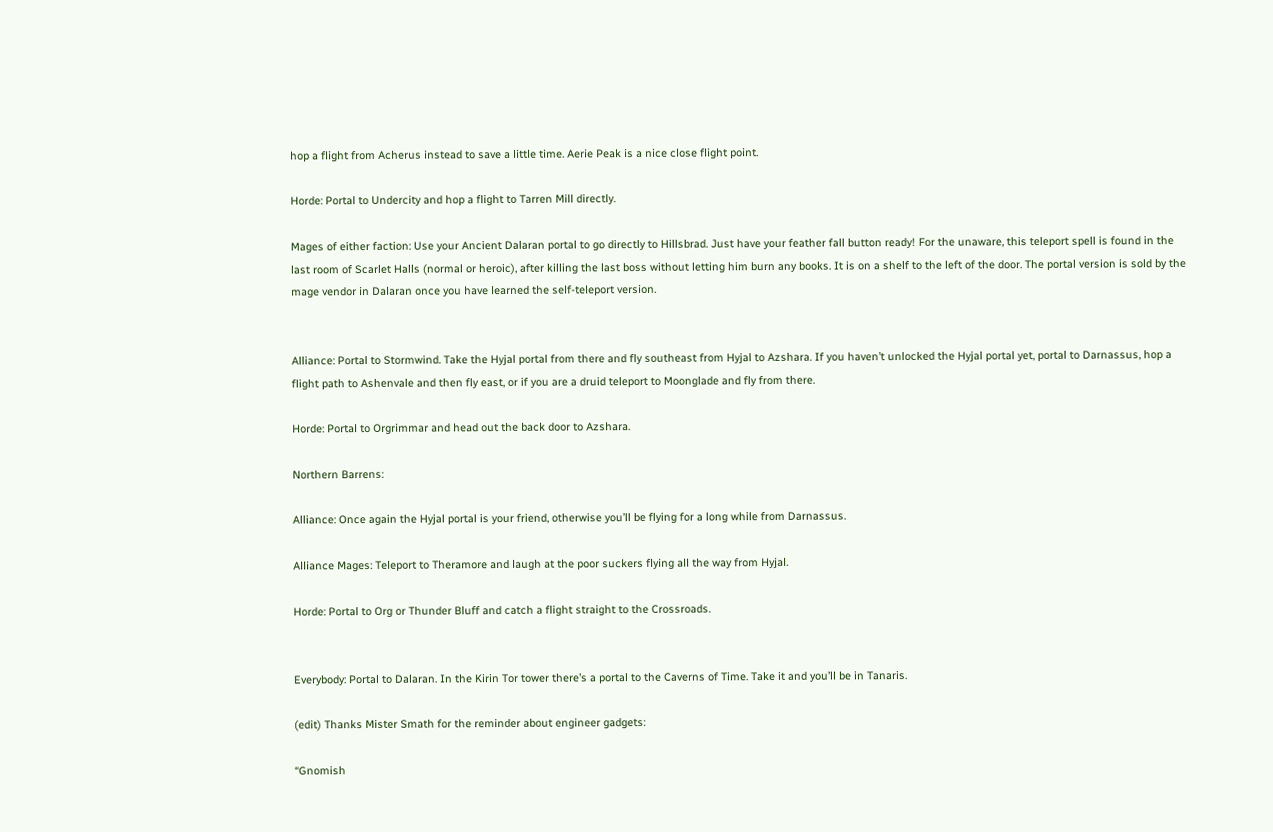hop a flight from Acherus instead to save a little time. Aerie Peak is a nice close flight point.

Horde: Portal to Undercity and hop a flight to Tarren Mill directly.

Mages of either faction: Use your Ancient Dalaran portal to go directly to Hillsbrad. Just have your feather fall button ready! For the unaware, this teleport spell is found in the last room of Scarlet Halls (normal or heroic), after killing the last boss without letting him burn any books. It is on a shelf to the left of the door. The portal version is sold by the mage vendor in Dalaran once you have learned the self-teleport version.


Alliance: Portal to Stormwind. Take the Hyjal portal from there and fly southeast from Hyjal to Azshara. If you haven’t unlocked the Hyjal portal yet, portal to Darnassus, hop a flight path to Ashenvale and then fly east, or if you are a druid teleport to Moonglade and fly from there.

Horde: Portal to Orgrimmar and head out the back door to Azshara.

Northern Barrens:

Alliance: Once again the Hyjal portal is your friend, otherwise you’ll be flying for a long while from Darnassus.

Alliance Mages: Teleport to Theramore and laugh at the poor suckers flying all the way from Hyjal.

Horde: Portal to Org or Thunder Bluff and catch a flight straight to the Crossroads.


Everybody: Portal to Dalaran. In the Kirin Tor tower there’s a portal to the Caverns of Time. Take it and you’ll be in Tanaris.

(edit) Thanks Mister Smath for the reminder about engineer gadgets:

“Gnomish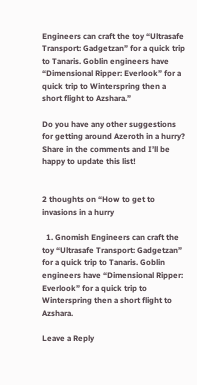Engineers can craft the toy “Ultrasafe Transport: Gadgetzan” for a quick trip to Tanaris. Goblin engineers have “Dimensional Ripper: Everlook” for a quick trip to Winterspring then a short flight to Azshara.”

Do you have any other suggestions for getting around Azeroth in a hurry? Share in the comments and I’ll be happy to update this list!


2 thoughts on “How to get to invasions in a hurry

  1. Gnomish Engineers can craft the toy “Ultrasafe Transport: Gadgetzan” for a quick trip to Tanaris. Goblin engineers have “Dimensional Ripper: Everlook” for a quick trip to Winterspring then a short flight to Azshara.

Leave a Reply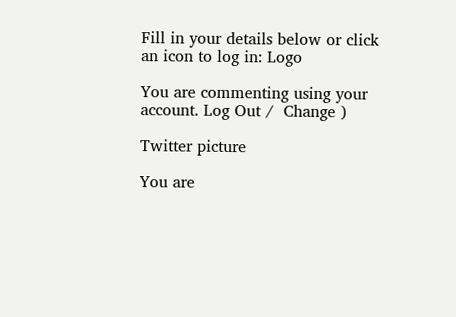Fill in your details below or click an icon to log in: Logo

You are commenting using your account. Log Out /  Change )

Twitter picture

You are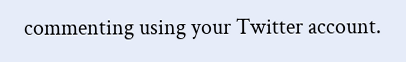commenting using your Twitter account.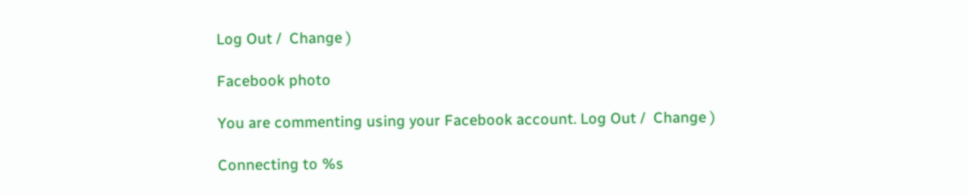Log Out /  Change )

Facebook photo

You are commenting using your Facebook account. Log Out /  Change )

Connecting to %s